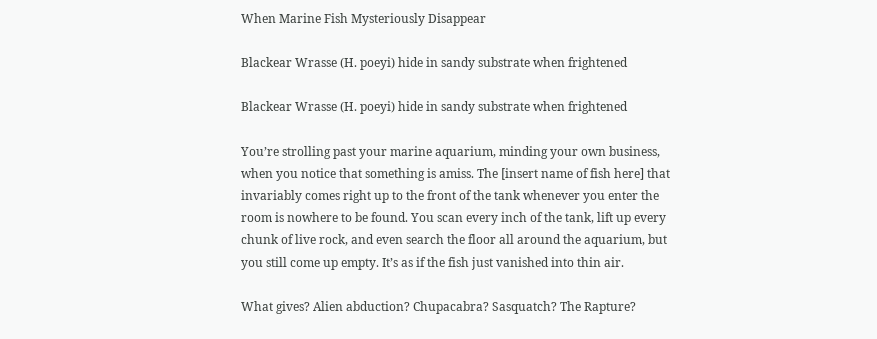When Marine Fish Mysteriously Disappear

Blackear Wrasse (H. poeyi) hide in sandy substrate when frightened

Blackear Wrasse (H. poeyi) hide in sandy substrate when frightened

You’re strolling past your marine aquarium, minding your own business, when you notice that something is amiss. The [insert name of fish here] that invariably comes right up to the front of the tank whenever you enter the room is nowhere to be found. You scan every inch of the tank, lift up every chunk of live rock, and even search the floor all around the aquarium, but you still come up empty. It’s as if the fish just vanished into thin air.

What gives? Alien abduction? Chupacabra? Sasquatch? The Rapture?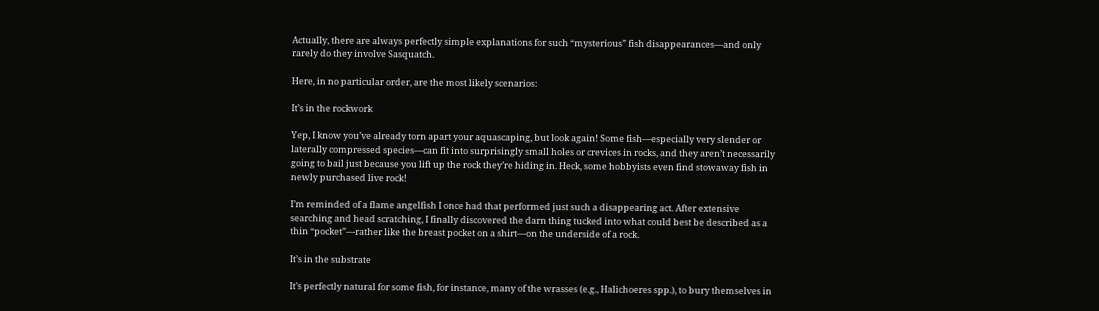Actually, there are always perfectly simple explanations for such “mysterious” fish disappearances—and only rarely do they involve Sasquatch.

Here, in no particular order, are the most likely scenarios:

It’s in the rockwork

Yep, I know you’ve already torn apart your aquascaping, but look again! Some fish—especially very slender or laterally compressed species—can fit into surprisingly small holes or crevices in rocks, and they aren’t necessarily going to bail just because you lift up the rock they’re hiding in. Heck, some hobbyists even find stowaway fish in newly purchased live rock!

I’m reminded of a flame angelfish I once had that performed just such a disappearing act. After extensive searching and head scratching, I finally discovered the darn thing tucked into what could best be described as a thin “pocket”—rather like the breast pocket on a shirt—on the underside of a rock.

It’s in the substrate

It’s perfectly natural for some fish, for instance, many of the wrasses (e.g., Halichoeres spp.), to bury themselves in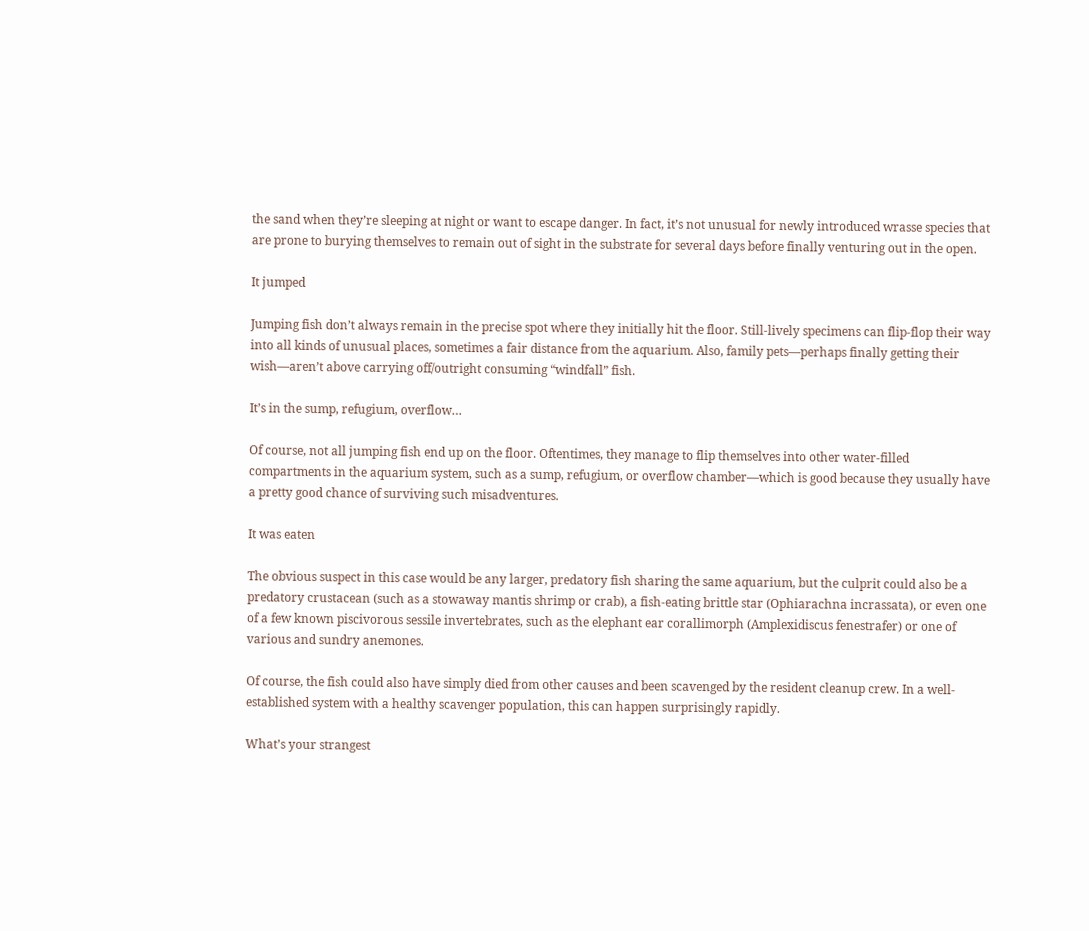the sand when they’re sleeping at night or want to escape danger. In fact, it’s not unusual for newly introduced wrasse species that are prone to burying themselves to remain out of sight in the substrate for several days before finally venturing out in the open.

It jumped

Jumping fish don’t always remain in the precise spot where they initially hit the floor. Still-lively specimens can flip-flop their way into all kinds of unusual places, sometimes a fair distance from the aquarium. Also, family pets—perhaps finally getting their wish—aren’t above carrying off/outright consuming “windfall” fish.

It’s in the sump, refugium, overflow…

Of course, not all jumping fish end up on the floor. Oftentimes, they manage to flip themselves into other water-filled compartments in the aquarium system, such as a sump, refugium, or overflow chamber—which is good because they usually have a pretty good chance of surviving such misadventures.

It was eaten

The obvious suspect in this case would be any larger, predatory fish sharing the same aquarium, but the culprit could also be a predatory crustacean (such as a stowaway mantis shrimp or crab), a fish-eating brittle star (Ophiarachna incrassata), or even one of a few known piscivorous sessile invertebrates, such as the elephant ear corallimorph (Amplexidiscus fenestrafer) or one of various and sundry anemones.

Of course, the fish could also have simply died from other causes and been scavenged by the resident cleanup crew. In a well-established system with a healthy scavenger population, this can happen surprisingly rapidly.

What’s your strangest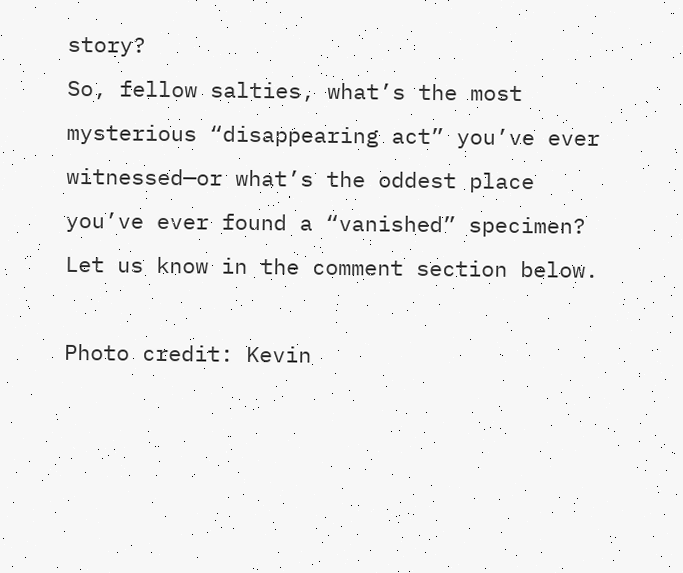story?
So, fellow salties, what’s the most mysterious “disappearing act” you’ve ever witnessed—or what’s the oddest place you’ve ever found a “vanished” specimen? Let us know in the comment section below.

Photo credit: Kevin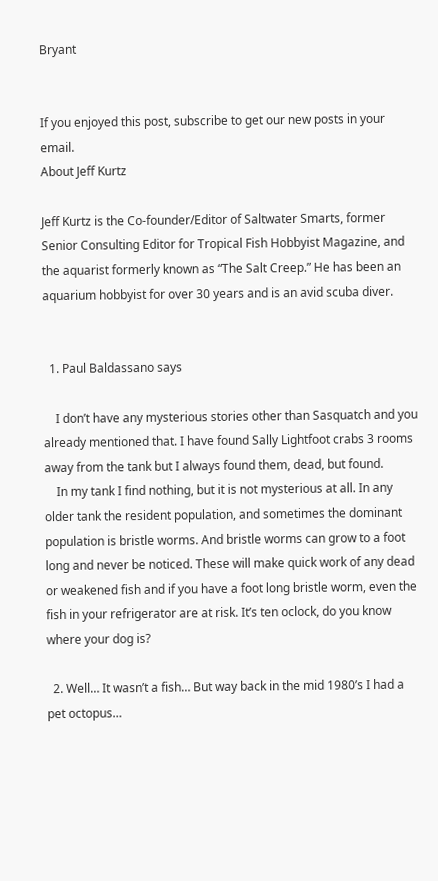Bryant


If you enjoyed this post, subscribe to get our new posts in your email.
About Jeff Kurtz

Jeff Kurtz is the Co-founder/Editor of Saltwater Smarts, former Senior Consulting Editor for Tropical Fish Hobbyist Magazine, and the aquarist formerly known as “The Salt Creep.” He has been an aquarium hobbyist for over 30 years and is an avid scuba diver.


  1. Paul Baldassano says

    I don’t have any mysterious stories other than Sasquatch and you already mentioned that. I have found Sally Lightfoot crabs 3 rooms away from the tank but I always found them, dead, but found.
    In my tank I find nothing, but it is not mysterious at all. In any older tank the resident population, and sometimes the dominant population is bristle worms. And bristle worms can grow to a foot long and never be noticed. These will make quick work of any dead or weakened fish and if you have a foot long bristle worm, even the fish in your refrigerator are at risk. It’s ten oclock, do you know where your dog is?

  2. Well… It wasn’t a fish… But way back in the mid 1980’s I had a pet octopus…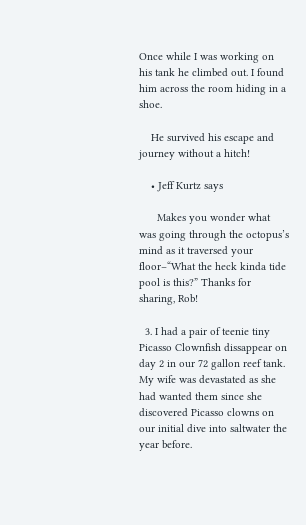Once while I was working on his tank he climbed out. I found him across the room hiding in a shoe.

    He survived his escape and journey without a hitch!

    • Jeff Kurtz says

      Makes you wonder what was going through the octopus’s mind as it traversed your floor–“What the heck kinda tide pool is this?” Thanks for sharing, Rob!

  3. I had a pair of teenie tiny Picasso Clownfish dissappear on day 2 in our 72 gallon reef tank. My wife was devastated as she had wanted them since she discovered Picasso clowns on our initial dive into saltwater the year before.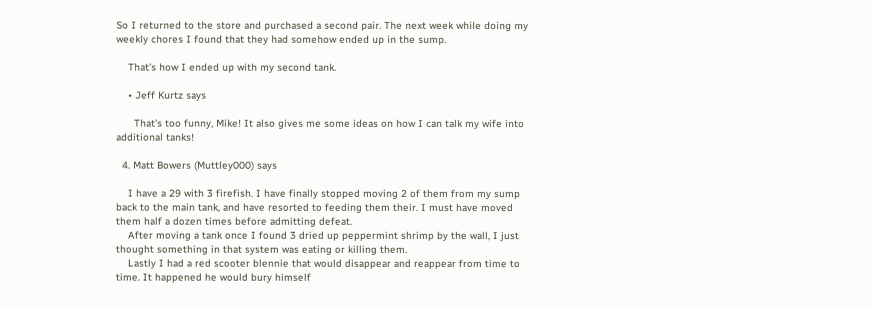So I returned to the store and purchased a second pair. The next week while doing my weekly chores I found that they had somehow ended up in the sump.

    That’s how I ended up with my second tank.

    • Jeff Kurtz says

      That’s too funny, Mike! It also gives me some ideas on how I can talk my wife into additional tanks!

  4. Matt Bowers (Muttley000) says

    I have a 29 with 3 firefish. I have finally stopped moving 2 of them from my sump back to the main tank, and have resorted to feeding them their. I must have moved them half a dozen times before admitting defeat.
    After moving a tank once I found 3 dried up peppermint shrimp by the wall, I just thought something in that system was eating or killing them.
    Lastly I had a red scooter blennie that would disappear and reappear from time to time. It happened he would bury himself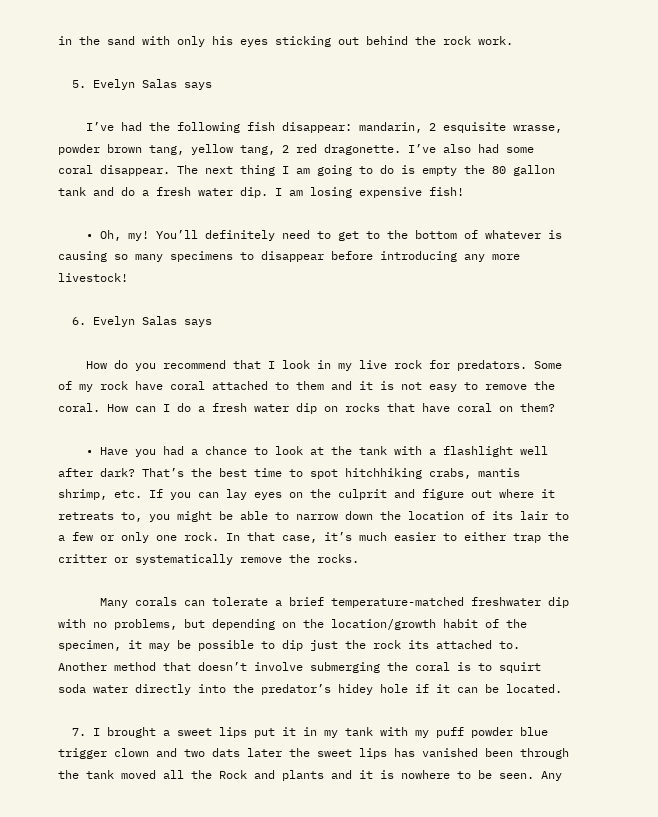in the sand with only his eyes sticking out behind the rock work.

  5. Evelyn Salas says

    I’ve had the following fish disappear: mandarin, 2 esquisite wrasse, powder brown tang, yellow tang, 2 red dragonette. I’ve also had some coral disappear. The next thing I am going to do is empty the 80 gallon tank and do a fresh water dip. I am losing expensive fish!

    • Oh, my! You’ll definitely need to get to the bottom of whatever is causing so many specimens to disappear before introducing any more livestock!

  6. Evelyn Salas says

    How do you recommend that I look in my live rock for predators. Some of my rock have coral attached to them and it is not easy to remove the coral. How can I do a fresh water dip on rocks that have coral on them?

    • Have you had a chance to look at the tank with a flashlight well after dark? That’s the best time to spot hitchhiking crabs, mantis shrimp, etc. If you can lay eyes on the culprit and figure out where it retreats to, you might be able to narrow down the location of its lair to a few or only one rock. In that case, it’s much easier to either trap the critter or systematically remove the rocks.

      Many corals can tolerate a brief temperature-matched freshwater dip with no problems, but depending on the location/growth habit of the specimen, it may be possible to dip just the rock its attached to. Another method that doesn’t involve submerging the coral is to squirt soda water directly into the predator’s hidey hole if it can be located.

  7. I brought a sweet lips put it in my tank with my puff powder blue trigger clown and two dats later the sweet lips has vanished been through the tank moved all the Rock and plants and it is nowhere to be seen. Any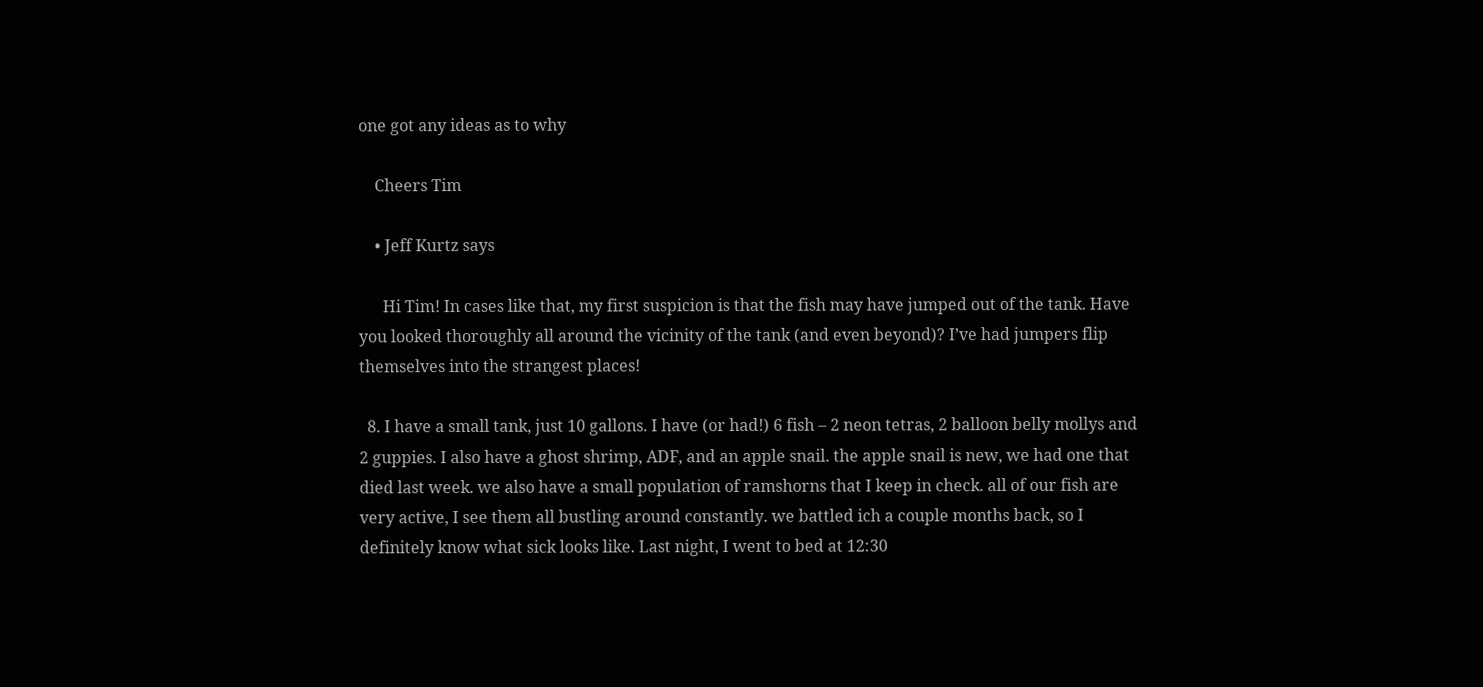one got any ideas as to why

    Cheers Tim

    • Jeff Kurtz says

      Hi Tim! In cases like that, my first suspicion is that the fish may have jumped out of the tank. Have you looked thoroughly all around the vicinity of the tank (and even beyond)? I’ve had jumpers flip themselves into the strangest places!

  8. I have a small tank, just 10 gallons. I have (or had!) 6 fish – 2 neon tetras, 2 balloon belly mollys and 2 guppies. I also have a ghost shrimp, ADF, and an apple snail. the apple snail is new, we had one that died last week. we also have a small population of ramshorns that I keep in check. all of our fish are very active, I see them all bustling around constantly. we battled ich a couple months back, so I definitely know what sick looks like. Last night, I went to bed at 12:30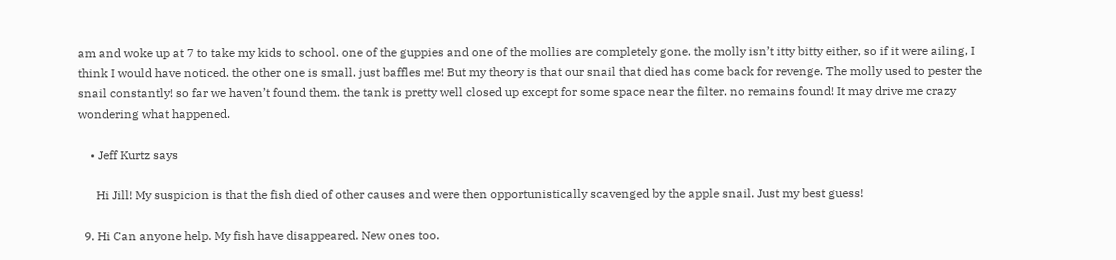am and woke up at 7 to take my kids to school. one of the guppies and one of the mollies are completely gone. the molly isn’t itty bitty either, so if it were ailing, I think I would have noticed. the other one is small. just baffles me! But my theory is that our snail that died has come back for revenge. The molly used to pester the snail constantly! so far we haven’t found them. the tank is pretty well closed up except for some space near the filter. no remains found! It may drive me crazy wondering what happened.

    • Jeff Kurtz says

      Hi Jill! My suspicion is that the fish died of other causes and were then opportunistically scavenged by the apple snail. Just my best guess!

  9. Hi Can anyone help. My fish have disappeared. New ones too.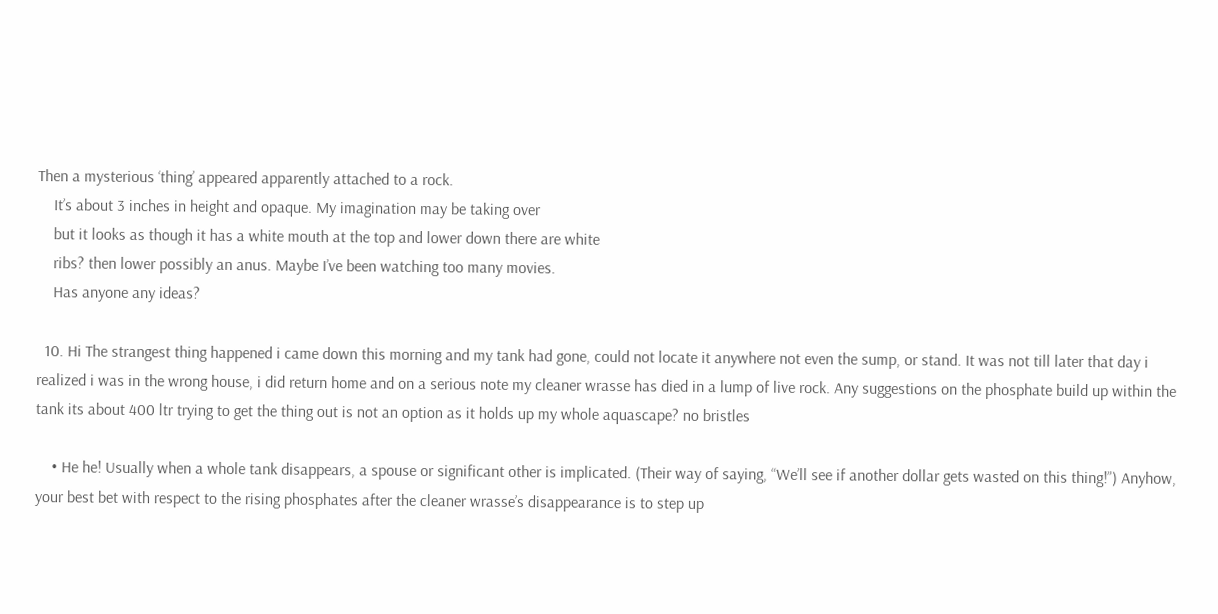Then a mysterious ‘thing’ appeared apparently attached to a rock.
    It’s about 3 inches in height and opaque. My imagination may be taking over
    but it looks as though it has a white mouth at the top and lower down there are white
    ribs? then lower possibly an anus. Maybe I’ve been watching too many movies.
    Has anyone any ideas?

  10. Hi The strangest thing happened i came down this morning and my tank had gone, could not locate it anywhere not even the sump, or stand. It was not till later that day i realized i was in the wrong house, i did return home and on a serious note my cleaner wrasse has died in a lump of live rock. Any suggestions on the phosphate build up within the tank its about 400 ltr trying to get the thing out is not an option as it holds up my whole aquascape? no bristles

    • He he! Usually when a whole tank disappears, a spouse or significant other is implicated. (Their way of saying, “We’ll see if another dollar gets wasted on this thing!”) Anyhow, your best bet with respect to the rising phosphates after the cleaner wrasse’s disappearance is to step up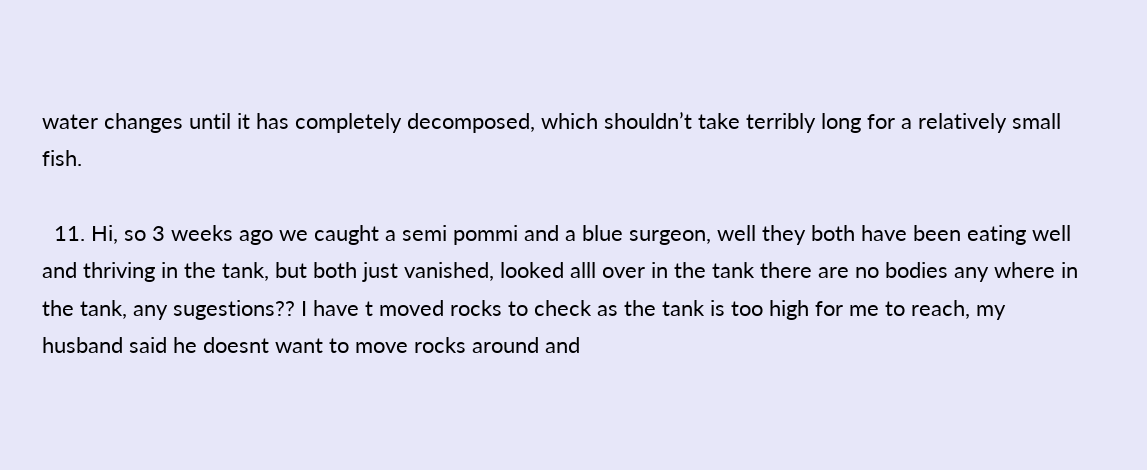water changes until it has completely decomposed, which shouldn’t take terribly long for a relatively small fish.

  11. Hi, so 3 weeks ago we caught a semi pommi and a blue surgeon, well they both have been eating well and thriving in the tank, but both just vanished, looked alll over in the tank there are no bodies any where in the tank, any sugestions?? I have t moved rocks to check as the tank is too high for me to reach, my husband said he doesnt want to move rocks around and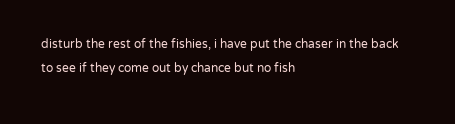disturb the rest of the fishies, i have put the chaser in the back to see if they come out by chance but no fish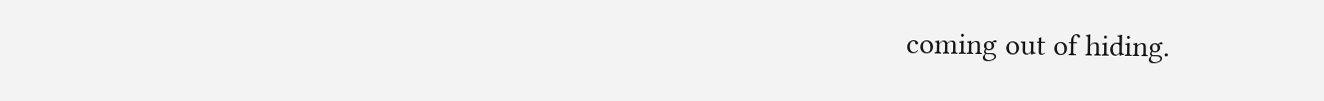coming out of hiding.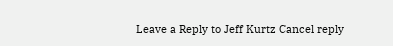Leave a Reply to Jeff Kurtz Cancel reply